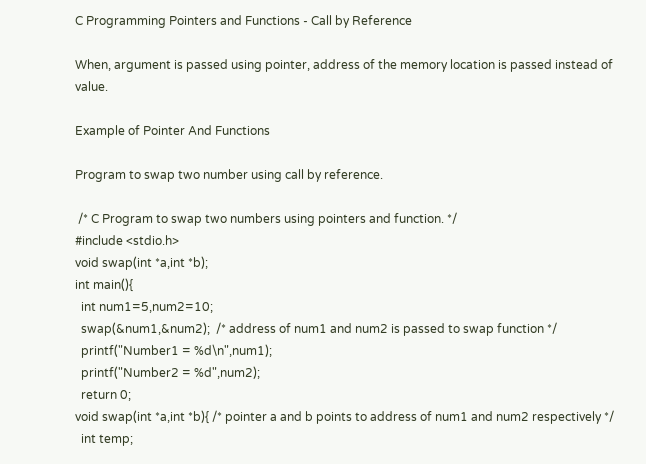C Programming Pointers and Functions - Call by Reference

When, argument is passed using pointer, address of the memory location is passed instead of value.

Example of Pointer And Functions

Program to swap two number using call by reference.

 /* C Program to swap two numbers using pointers and function. */
#include <stdio.h>
void swap(int *a,int *b);
int main(){
  int num1=5,num2=10;
  swap(&num1,&num2);  /* address of num1 and num2 is passed to swap function */
  printf("Number1 = %d\n",num1);
  printf("Number2 = %d",num2);
  return 0;
void swap(int *a,int *b){ /* pointer a and b points to address of num1 and num2 respectively */
  int temp;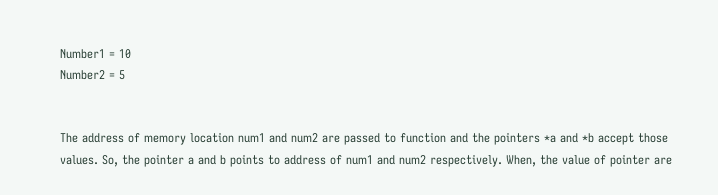Number1 = 10
Number2 = 5


The address of memory location num1 and num2 are passed to function and the pointers *a and *b accept those values. So, the pointer a and b points to address of num1 and num2 respectively. When, the value of pointer are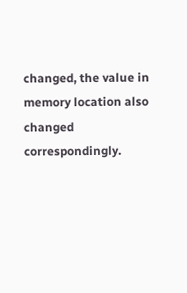changed, the value in memory location also changed correspondingly.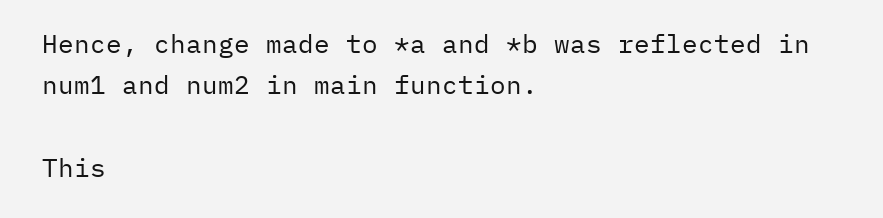Hence, change made to *a and *b was reflected in num1 and num2 in main function.

This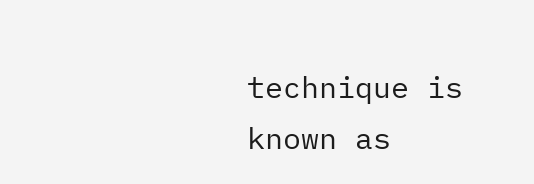technique is known as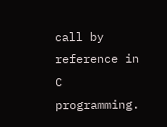call by reference in C programming.